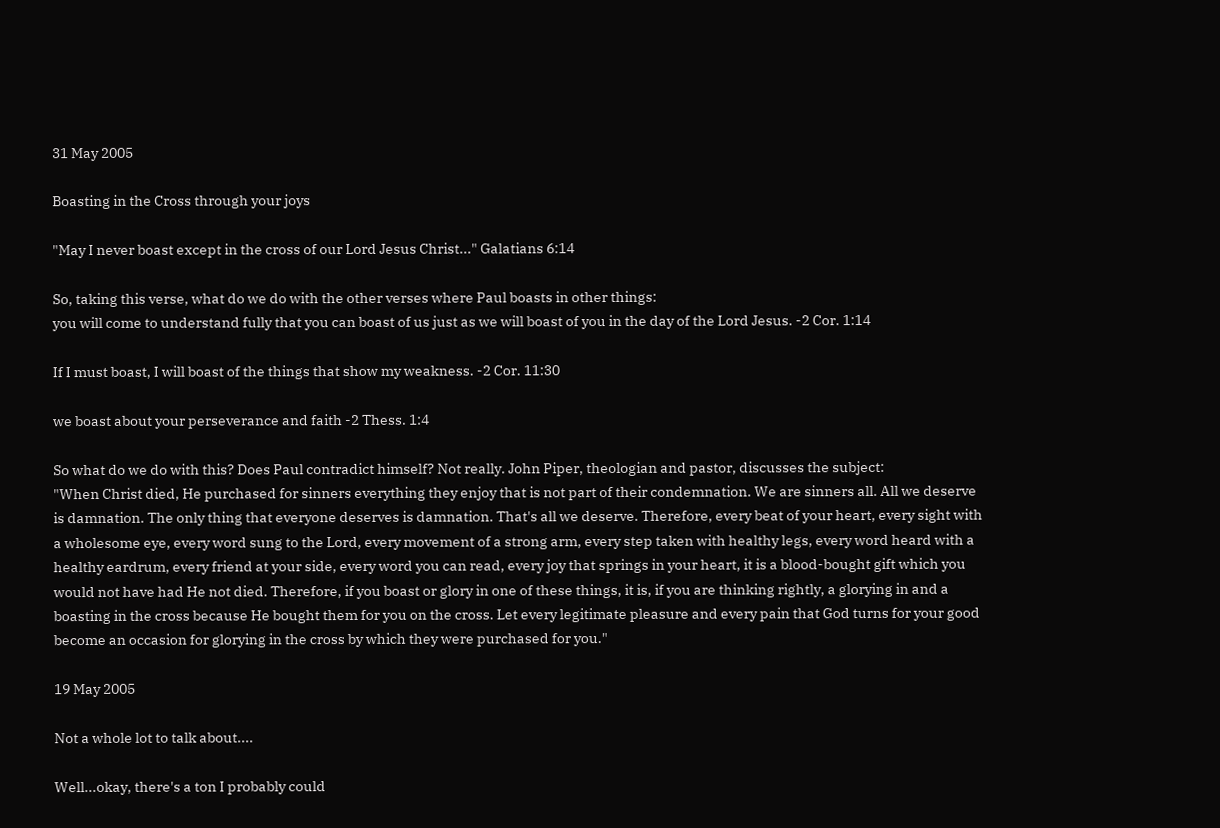31 May 2005

Boasting in the Cross through your joys

"May I never boast except in the cross of our Lord Jesus Christ..." Galatians 6:14

So, taking this verse, what do we do with the other verses where Paul boasts in other things:
you will come to understand fully that you can boast of us just as we will boast of you in the day of the Lord Jesus. -2 Cor. 1:14

If I must boast, I will boast of the things that show my weakness. -2 Cor. 11:30

we boast about your perseverance and faith -2 Thess. 1:4

So what do we do with this? Does Paul contradict himself? Not really. John Piper, theologian and pastor, discusses the subject:
"When Christ died, He purchased for sinners everything they enjoy that is not part of their condemnation. We are sinners all. All we deserve is damnation. The only thing that everyone deserves is damnation. That's all we deserve. Therefore, every beat of your heart, every sight with a wholesome eye, every word sung to the Lord, every movement of a strong arm, every step taken with healthy legs, every word heard with a healthy eardrum, every friend at your side, every word you can read, every joy that springs in your heart, it is a blood-bought gift which you would not have had He not died. Therefore, if you boast or glory in one of these things, it is, if you are thinking rightly, a glorying in and a boasting in the cross because He bought them for you on the cross. Let every legitimate pleasure and every pain that God turns for your good become an occasion for glorying in the cross by which they were purchased for you."

19 May 2005

Not a whole lot to talk about....

Well...okay, there's a ton I probably could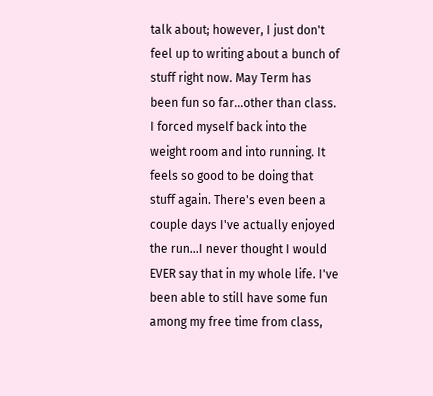talk about; however, I just don't feel up to writing about a bunch of stuff right now. May Term has been fun so far...other than class. I forced myself back into the weight room and into running. It feels so good to be doing that stuff again. There's even been a couple days I've actually enjoyed the run...I never thought I would EVER say that in my whole life. I've been able to still have some fun among my free time from class,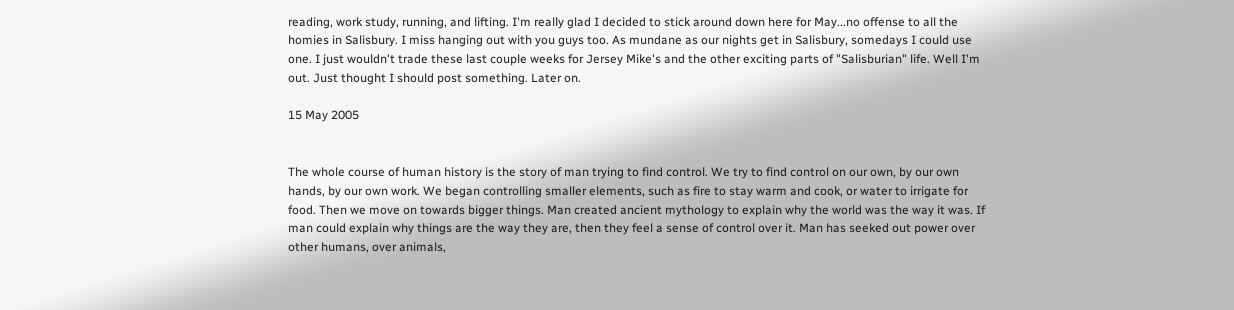reading, work study, running, and lifting. I'm really glad I decided to stick around down here for May...no offense to all the homies in Salisbury. I miss hanging out with you guys too. As mundane as our nights get in Salisbury, somedays I could use one. I just wouldn't trade these last couple weeks for Jersey Mike's and the other exciting parts of "Salisburian" life. Well I'm out. Just thought I should post something. Later on.

15 May 2005


The whole course of human history is the story of man trying to find control. We try to find control on our own, by our own hands, by our own work. We began controlling smaller elements, such as fire to stay warm and cook, or water to irrigate for food. Then we move on towards bigger things. Man created ancient mythology to explain why the world was the way it was. If man could explain why things are the way they are, then they feel a sense of control over it. Man has seeked out power over other humans, over animals,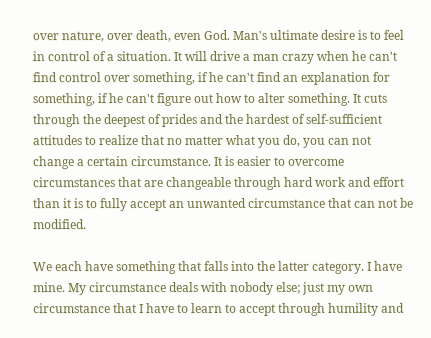over nature, over death, even God. Man's ultimate desire is to feel in control of a situation. It will drive a man crazy when he can't find control over something, if he can't find an explanation for something, if he can't figure out how to alter something. It cuts through the deepest of prides and the hardest of self-sufficient attitudes to realize that no matter what you do, you can not change a certain circumstance. It is easier to overcome circumstances that are changeable through hard work and effort than it is to fully accept an unwanted circumstance that can not be modified.

We each have something that falls into the latter category. I have mine. My circumstance deals with nobody else; just my own circumstance that I have to learn to accept through humility and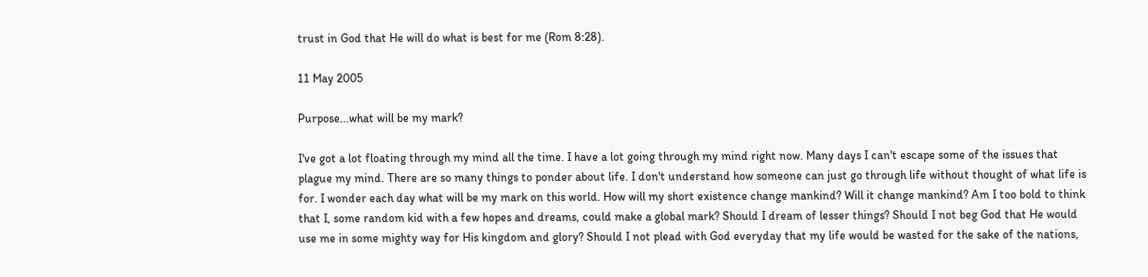trust in God that He will do what is best for me (Rom 8:28).

11 May 2005

Purpose...what will be my mark?

I've got a lot floating through my mind all the time. I have a lot going through my mind right now. Many days I can't escape some of the issues that plague my mind. There are so many things to ponder about life. I don't understand how someone can just go through life without thought of what life is for. I wonder each day what will be my mark on this world. How will my short existence change mankind? Will it change mankind? Am I too bold to think that I, some random kid with a few hopes and dreams, could make a global mark? Should I dream of lesser things? Should I not beg God that He would use me in some mighty way for His kingdom and glory? Should I not plead with God everyday that my life would be wasted for the sake of the nations,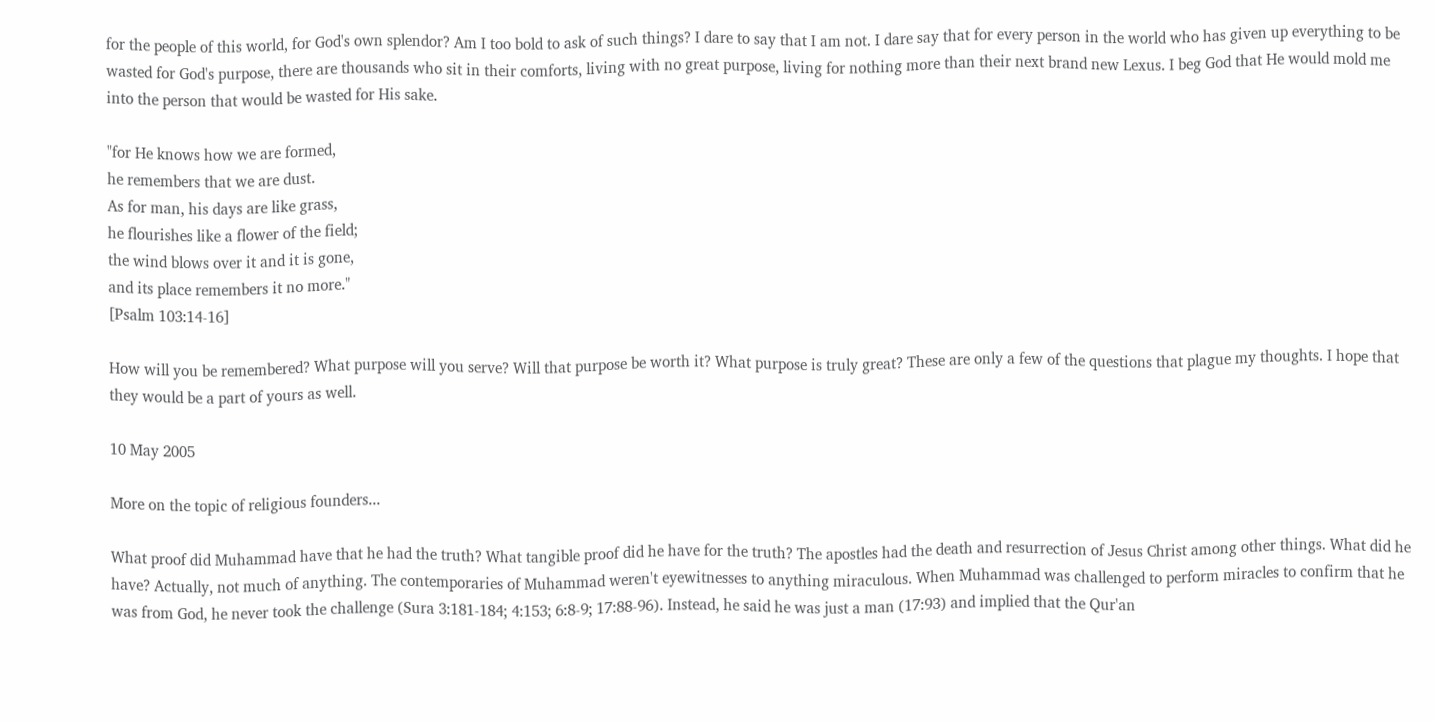for the people of this world, for God's own splendor? Am I too bold to ask of such things? I dare to say that I am not. I dare say that for every person in the world who has given up everything to be wasted for God's purpose, there are thousands who sit in their comforts, living with no great purpose, living for nothing more than their next brand new Lexus. I beg God that He would mold me into the person that would be wasted for His sake.

"for He knows how we are formed,
he remembers that we are dust.
As for man, his days are like grass,
he flourishes like a flower of the field;
the wind blows over it and it is gone,
and its place remembers it no more."
[Psalm 103:14-16]

How will you be remembered? What purpose will you serve? Will that purpose be worth it? What purpose is truly great? These are only a few of the questions that plague my thoughts. I hope that they would be a part of yours as well.

10 May 2005

More on the topic of religious founders...

What proof did Muhammad have that he had the truth? What tangible proof did he have for the truth? The apostles had the death and resurrection of Jesus Christ among other things. What did he have? Actually, not much of anything. The contemporaries of Muhammad weren't eyewitnesses to anything miraculous. When Muhammad was challenged to perform miracles to confirm that he was from God, he never took the challenge (Sura 3:181-184; 4:153; 6:8-9; 17:88-96). Instead, he said he was just a man (17:93) and implied that the Qur'an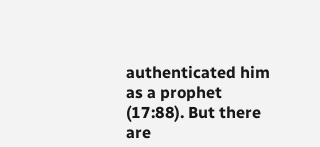authenticated him as a prophet (17:88). But there are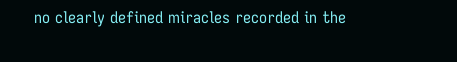no clearly defined miracles recorded in the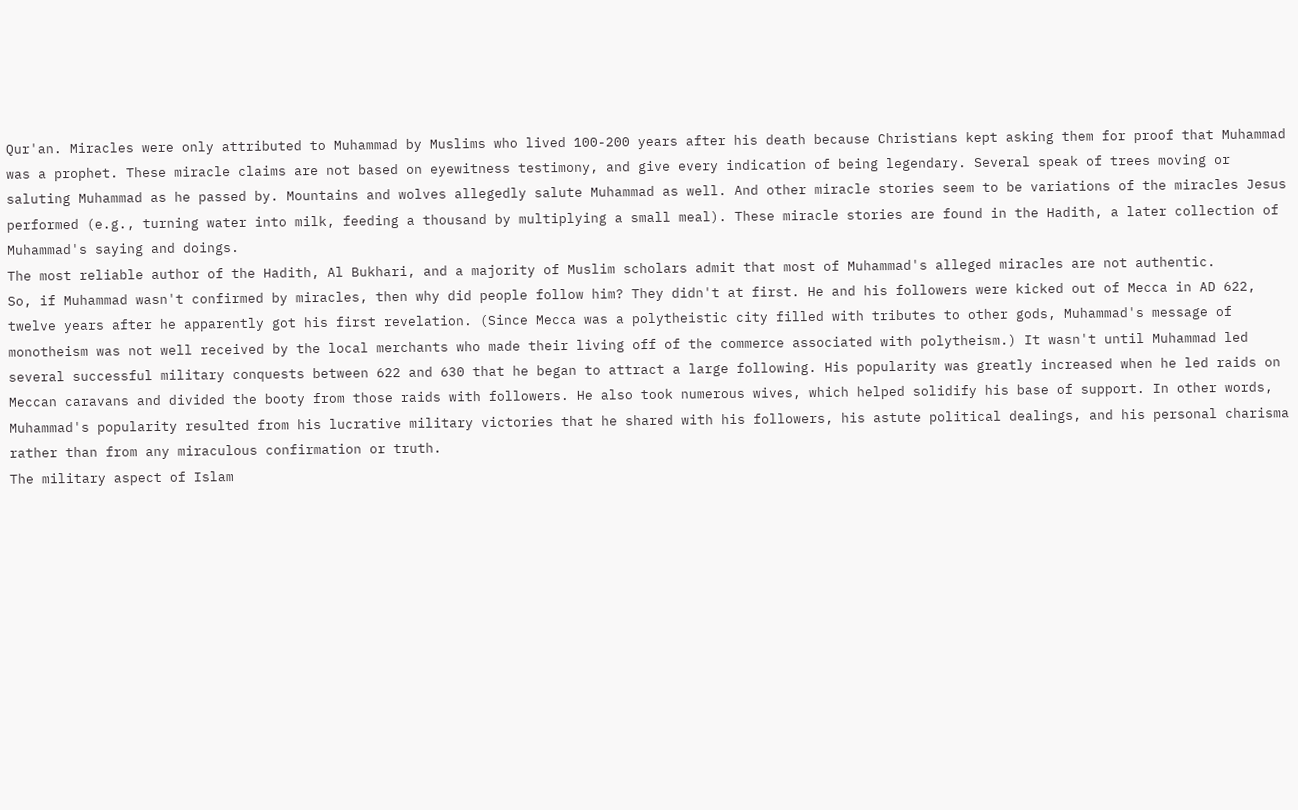Qur'an. Miracles were only attributed to Muhammad by Muslims who lived 100-200 years after his death because Christians kept asking them for proof that Muhammad was a prophet. These miracle claims are not based on eyewitness testimony, and give every indication of being legendary. Several speak of trees moving or saluting Muhammad as he passed by. Mountains and wolves allegedly salute Muhammad as well. And other miracle stories seem to be variations of the miracles Jesus performed (e.g., turning water into milk, feeding a thousand by multiplying a small meal). These miracle stories are found in the Hadith, a later collection of Muhammad's saying and doings.
The most reliable author of the Hadith, Al Bukhari, and a majority of Muslim scholars admit that most of Muhammad's alleged miracles are not authentic.
So, if Muhammad wasn't confirmed by miracles, then why did people follow him? They didn't at first. He and his followers were kicked out of Mecca in AD 622, twelve years after he apparently got his first revelation. (Since Mecca was a polytheistic city filled with tributes to other gods, Muhammad's message of monotheism was not well received by the local merchants who made their living off of the commerce associated with polytheism.) It wasn't until Muhammad led several successful military conquests between 622 and 630 that he began to attract a large following. His popularity was greatly increased when he led raids on Meccan caravans and divided the booty from those raids with followers. He also took numerous wives, which helped solidify his base of support. In other words, Muhammad's popularity resulted from his lucrative military victories that he shared with his followers, his astute political dealings, and his personal charisma rather than from any miraculous confirmation or truth.
The military aspect of Islam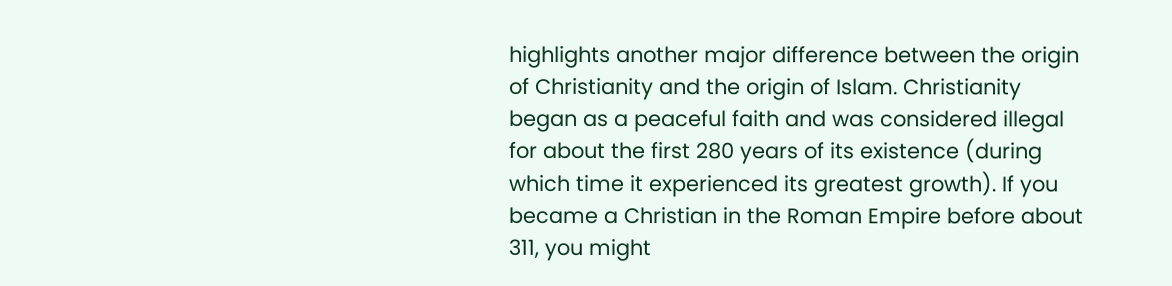highlights another major difference between the origin of Christianity and the origin of Islam. Christianity began as a peaceful faith and was considered illegal for about the first 280 years of its existence (during which time it experienced its greatest growth). If you became a Christian in the Roman Empire before about 311, you might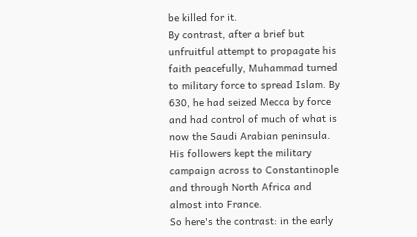be killed for it.
By contrast, after a brief but unfruitful attempt to propagate his faith peacefully, Muhammad turned to military force to spread Islam. By 630, he had seized Mecca by force and had control of much of what is now the Saudi Arabian peninsula. His followers kept the military campaign across to Constantinople and through North Africa and almost into France.
So here's the contrast: in the early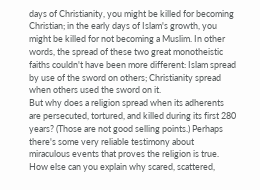days of Christianity, you might be killed for becoming Christian; in the early days of Islam's growth, you might be killed for not becoming a Muslim. In other words, the spread of these two great monotheistic faiths couldn't have been more different: Islam spread by use of the sword on others; Christianity spread when others used the sword on it.
But why does a religion spread when its adherents are persecuted, tortured, and killed during its first 280 years? (Those are not good selling points.) Perhaps there's some very reliable testimony about miraculous events that proves the religion is true. How else can you explain why scared, scattered,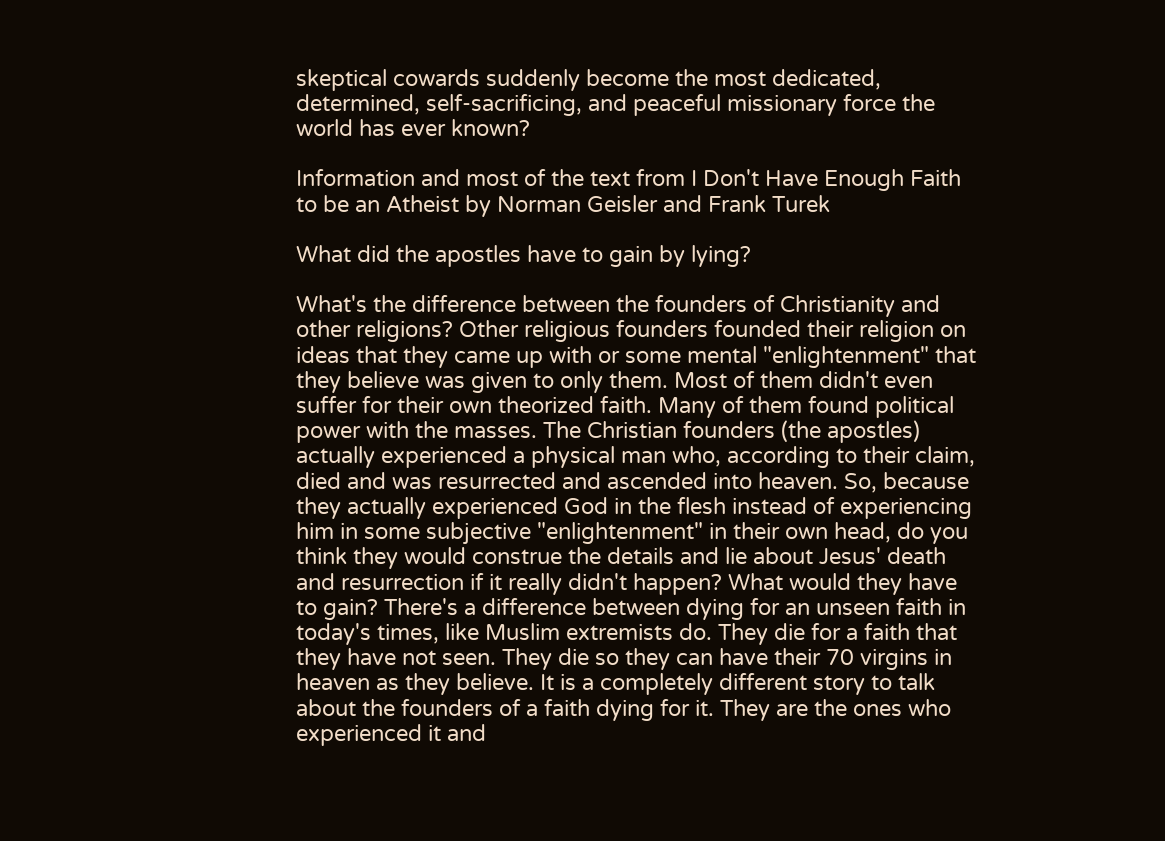skeptical cowards suddenly become the most dedicated, determined, self-sacrificing, and peaceful missionary force the world has ever known?

Information and most of the text from I Don't Have Enough Faith to be an Atheist by Norman Geisler and Frank Turek

What did the apostles have to gain by lying?

What's the difference between the founders of Christianity and other religions? Other religious founders founded their religion on ideas that they came up with or some mental "enlightenment" that they believe was given to only them. Most of them didn't even suffer for their own theorized faith. Many of them found political power with the masses. The Christian founders (the apostles) actually experienced a physical man who, according to their claim, died and was resurrected and ascended into heaven. So, because they actually experienced God in the flesh instead of experiencing him in some subjective "enlightenment" in their own head, do you think they would construe the details and lie about Jesus' death and resurrection if it really didn't happen? What would they have to gain? There's a difference between dying for an unseen faith in today's times, like Muslim extremists do. They die for a faith that they have not seen. They die so they can have their 70 virgins in heaven as they believe. It is a completely different story to talk about the founders of a faith dying for it. They are the ones who experienced it and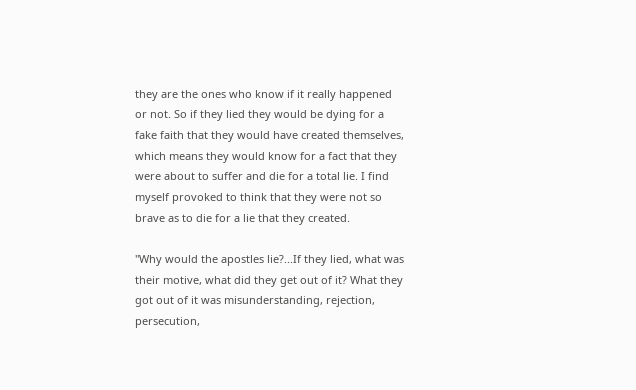they are the ones who know if it really happened or not. So if they lied they would be dying for a fake faith that they would have created themselves, which means they would know for a fact that they were about to suffer and die for a total lie. I find myself provoked to think that they were not so brave as to die for a lie that they created.

"Why would the apostles lie?...If they lied, what was their motive, what did they get out of it? What they got out of it was misunderstanding, rejection, persecution,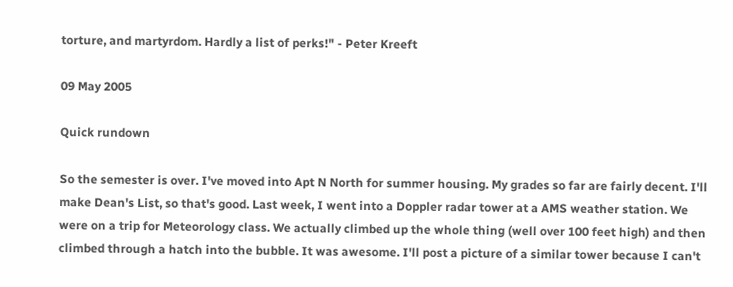torture, and martyrdom. Hardly a list of perks!" - Peter Kreeft

09 May 2005

Quick rundown

So the semester is over. I've moved into Apt N North for summer housing. My grades so far are fairly decent. I'll make Dean's List, so that's good. Last week, I went into a Doppler radar tower at a AMS weather station. We were on a trip for Meteorology class. We actually climbed up the whole thing (well over 100 feet high) and then climbed through a hatch into the bubble. It was awesome. I'll post a picture of a similar tower because I can't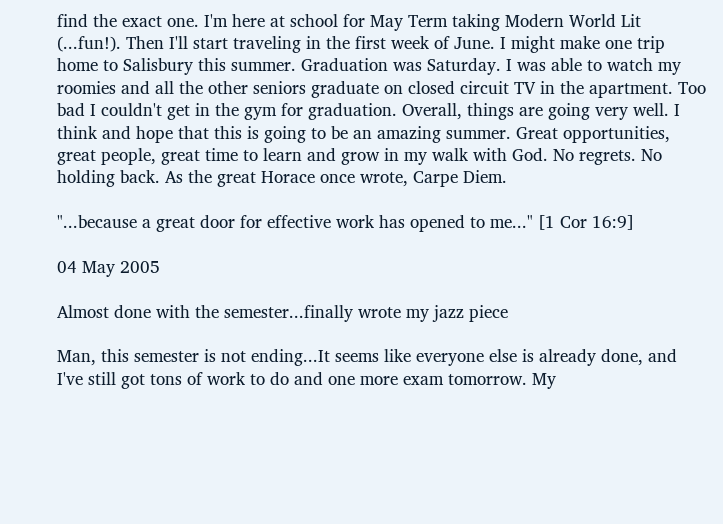find the exact one. I'm here at school for May Term taking Modern World Lit (...fun!). Then I'll start traveling in the first week of June. I might make one trip home to Salisbury this summer. Graduation was Saturday. I was able to watch my roomies and all the other seniors graduate on closed circuit TV in the apartment. Too bad I couldn't get in the gym for graduation. Overall, things are going very well. I think and hope that this is going to be an amazing summer. Great opportunities, great people, great time to learn and grow in my walk with God. No regrets. No holding back. As the great Horace once wrote, Carpe Diem.

"...because a great door for effective work has opened to me..." [1 Cor 16:9]

04 May 2005

Almost done with the semester...finally wrote my jazz piece

Man, this semester is not ending...It seems like everyone else is already done, and I've still got tons of work to do and one more exam tomorrow. My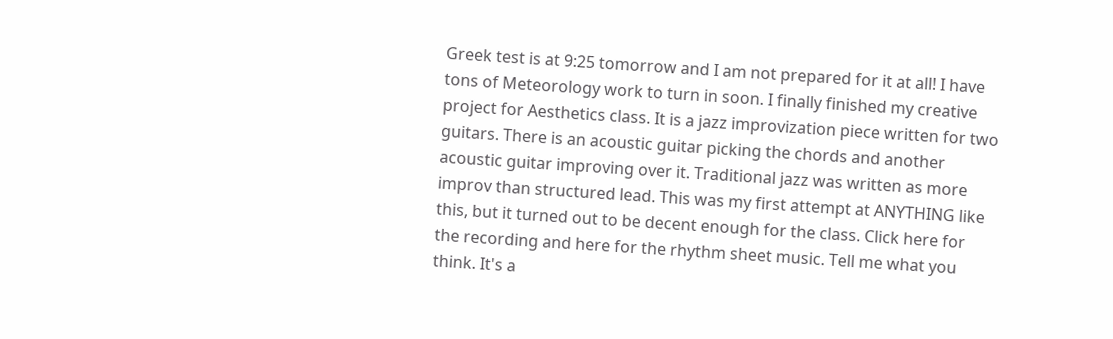Greek test is at 9:25 tomorrow and I am not prepared for it at all! I have tons of Meteorology work to turn in soon. I finally finished my creative project for Aesthetics class. It is a jazz improvization piece written for two guitars. There is an acoustic guitar picking the chords and another acoustic guitar improving over it. Traditional jazz was written as more improv than structured lead. This was my first attempt at ANYTHING like this, but it turned out to be decent enough for the class. Click here for the recording and here for the rhythm sheet music. Tell me what you think. It's a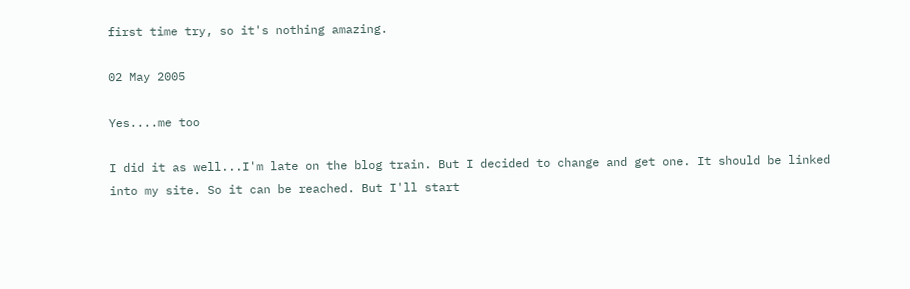first time try, so it's nothing amazing.

02 May 2005

Yes....me too

I did it as well...I'm late on the blog train. But I decided to change and get one. It should be linked into my site. So it can be reached. But I'll start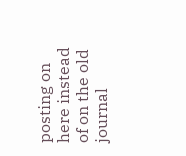posting on here instead of on the old journal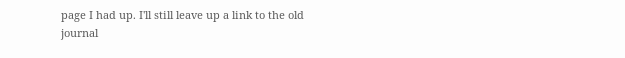page I had up. I'll still leave up a link to the old journal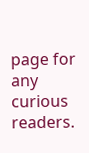page for any curious readers.